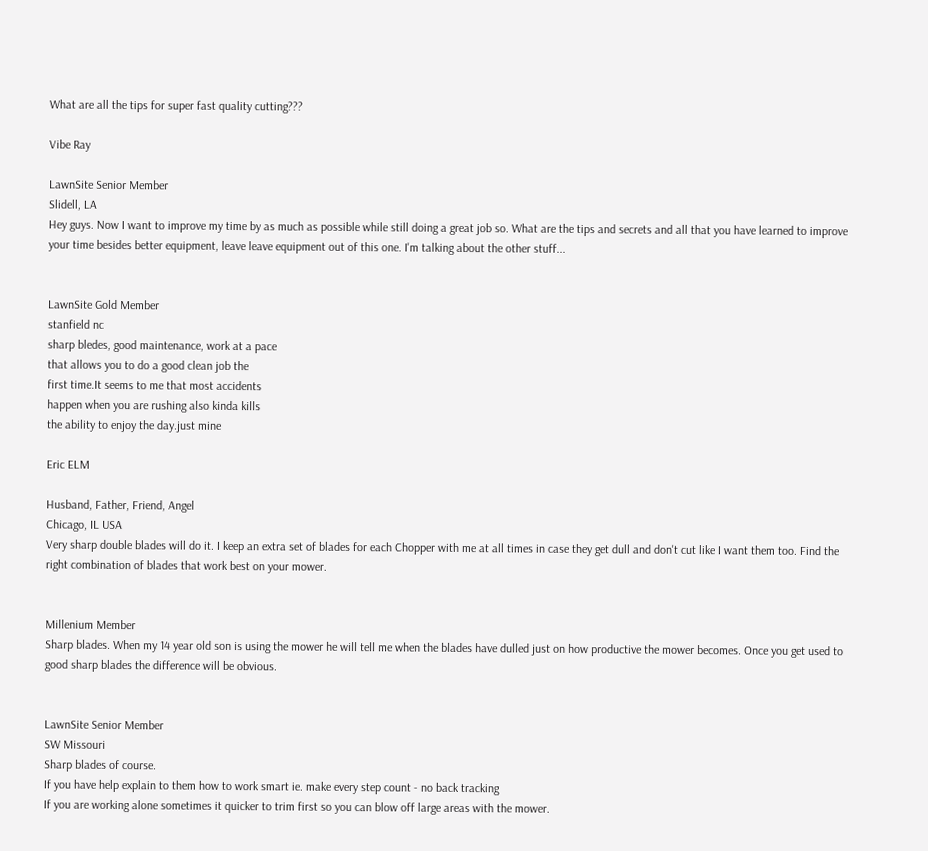What are all the tips for super fast quality cutting???

Vibe Ray

LawnSite Senior Member
Slidell, LA
Hey guys. Now I want to improve my time by as much as possible while still doing a great job so. What are the tips and secrets and all that you have learned to improve your time besides better equipment, leave leave equipment out of this one. I'm talking about the other stuff...


LawnSite Gold Member
stanfield nc
sharp bledes, good maintenance, work at a pace
that allows you to do a good clean job the
first time.It seems to me that most accidents
happen when you are rushing also kinda kills
the ability to enjoy the day.just mine

Eric ELM

Husband, Father, Friend, Angel
Chicago, IL USA
Very sharp double blades will do it. I keep an extra set of blades for each Chopper with me at all times in case they get dull and don't cut like I want them too. Find the right combination of blades that work best on your mower.


Millenium Member
Sharp blades. When my 14 year old son is using the mower he will tell me when the blades have dulled just on how productive the mower becomes. Once you get used to good sharp blades the difference will be obvious.


LawnSite Senior Member
SW Missouri
Sharp blades of course.
If you have help explain to them how to work smart ie. make every step count - no back tracking
If you are working alone sometimes it quicker to trim first so you can blow off large areas with the mower.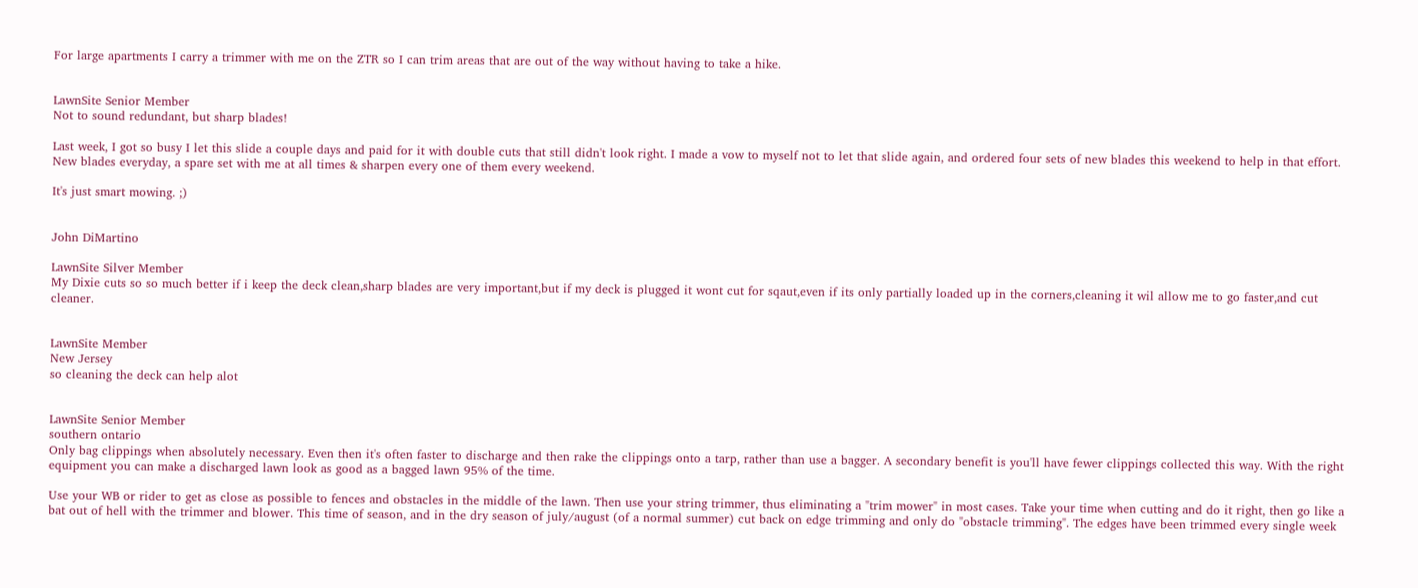For large apartments I carry a trimmer with me on the ZTR so I can trim areas that are out of the way without having to take a hike.


LawnSite Senior Member
Not to sound redundant, but sharp blades!

Last week, I got so busy I let this slide a couple days and paid for it with double cuts that still didn't look right. I made a vow to myself not to let that slide again, and ordered four sets of new blades this weekend to help in that effort. New blades everyday, a spare set with me at all times & sharpen every one of them every weekend.

It's just smart mowing. ;)


John DiMartino

LawnSite Silver Member
My Dixie cuts so so much better if i keep the deck clean,sharp blades are very important,but if my deck is plugged it wont cut for sqaut,even if its only partially loaded up in the corners,cleaning it wil allow me to go faster,and cut cleaner.


LawnSite Member
New Jersey
so cleaning the deck can help alot


LawnSite Senior Member
southern ontario
Only bag clippings when absolutely necessary. Even then it's often faster to discharge and then rake the clippings onto a tarp, rather than use a bagger. A secondary benefit is you'll have fewer clippings collected this way. With the right equipment you can make a discharged lawn look as good as a bagged lawn 95% of the time.

Use your WB or rider to get as close as possible to fences and obstacles in the middle of the lawn. Then use your string trimmer, thus eliminating a "trim mower" in most cases. Take your time when cutting and do it right, then go like a bat out of hell with the trimmer and blower. This time of season, and in the dry season of july/august (of a normal summer) cut back on edge trimming and only do "obstacle trimming". The edges have been trimmed every single week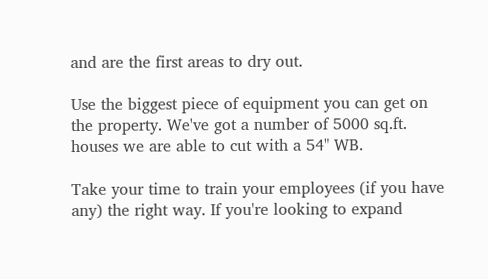and are the first areas to dry out.

Use the biggest piece of equipment you can get on the property. We've got a number of 5000 sq.ft. houses we are able to cut with a 54" WB.

Take your time to train your employees (if you have any) the right way. If you're looking to expand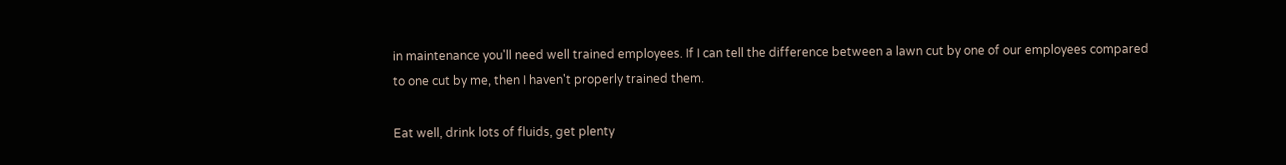in maintenance you'll need well trained employees. If I can tell the difference between a lawn cut by one of our employees compared to one cut by me, then I haven't properly trained them.

Eat well, drink lots of fluids, get plenty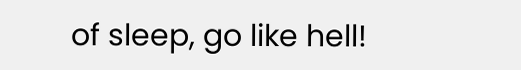of sleep, go like hell!